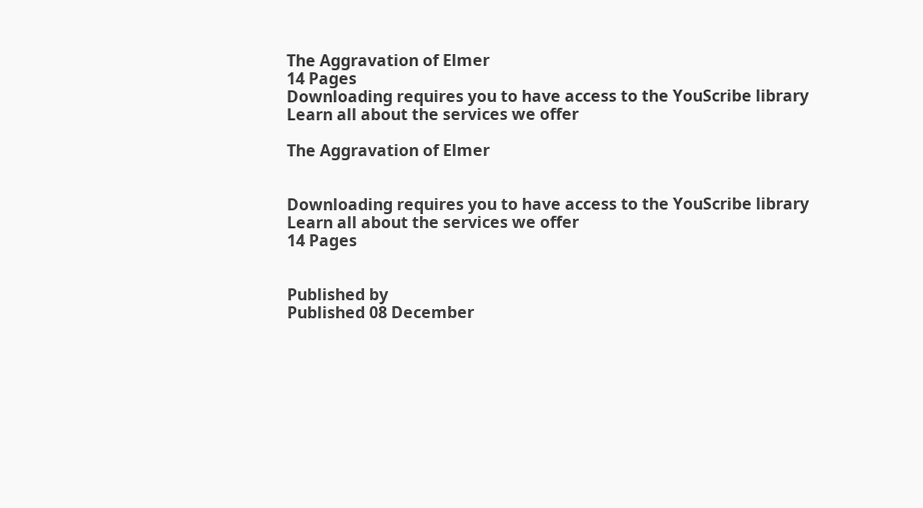The Aggravation of Elmer
14 Pages
Downloading requires you to have access to the YouScribe library
Learn all about the services we offer

The Aggravation of Elmer


Downloading requires you to have access to the YouScribe library
Learn all about the services we offer
14 Pages


Published by
Published 08 December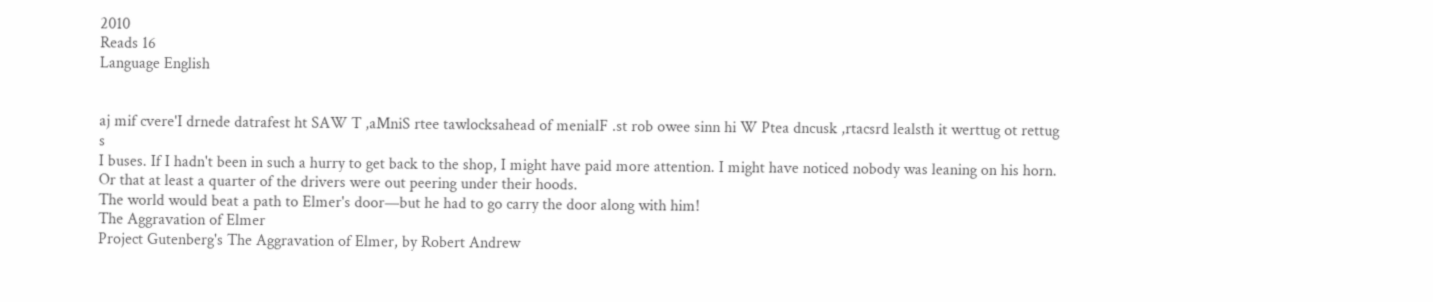2010
Reads 16
Language English


aj mif cvere'I drnede datrafest ht SAW T ,aMniS rtee tawlocksahead of menialF .st rob owee sinn hi W Ptea dncusk ,rtacsrd lealsth it werttug ot rettug s
I buses. If I hadn't been in such a hurry to get back to the shop, I might have paid more attention. I might have noticed nobody was leaning on his horn. Or that at least a quarter of the drivers were out peering under their hoods.
The world would beat a path to Elmer's door—but he had to go carry the door along with him!
The Aggravation of Elmer
Project Gutenberg's The Aggravation of Elmer, by Robert Andrew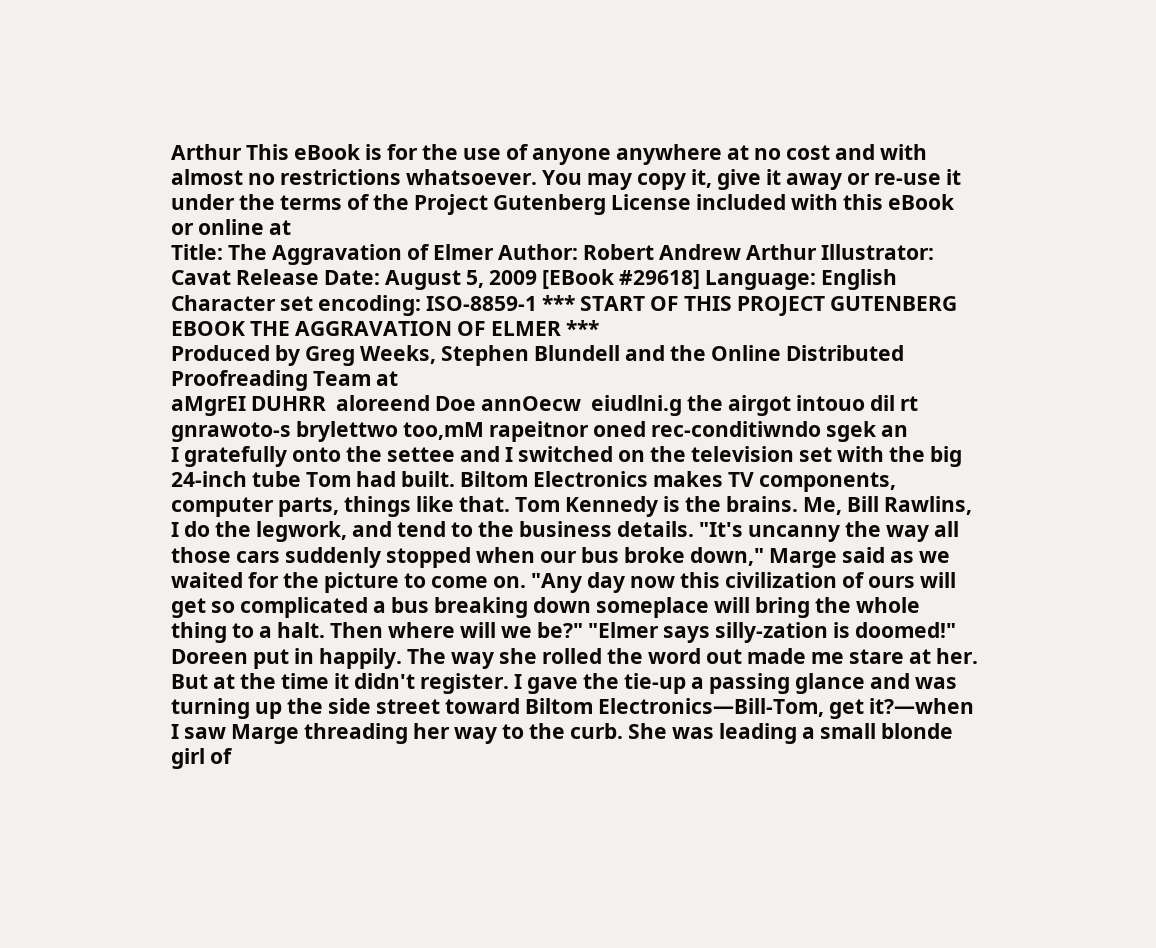Arthur This eBook is for the use of anyone anywhere at no cost and with almost no restrictions whatsoever. You may copy it, give it away or re-use it under the terms of the Project Gutenberg License included with this eBook or online at
Title: The Aggravation of Elmer Author: Robert Andrew Arthur Illustrator: Cavat Release Date: August 5, 2009 [EBook #29618] Language: English Character set encoding: ISO-8859-1 *** START OF THIS PROJECT GUTENBERG EBOOK THE AGGRAVATION OF ELMER ***
Produced by Greg Weeks, Stephen Blundell and the Online Distributed Proofreading Team at
aMgrEI DUHRR  aloreend Doe annOecw  eiudlni.g the airgot intouo dil rt gnrawoto-s brylettwo too,mM rapeitnor oned rec-conditiwndo sgek an
I gratefully onto the settee and I switched on the television set with the big 24-inch tube Tom had built. Biltom Electronics makes TV components, computer parts, things like that. Tom Kennedy is the brains. Me, Bill Rawlins, I do the legwork, and tend to the business details. "It's uncanny the way all those cars suddenly stopped when our bus broke down," Marge said as we waited for the picture to come on. "Any day now this civilization of ours will get so complicated a bus breaking down someplace will bring the whole thing to a halt. Then where will we be?" "Elmer says silly-zation is doomed!" Doreen put in happily. The way she rolled the word out made me stare at her.
But at the time it didn't register. I gave the tie-up a passing glance and was turning up the side street toward Biltom Electronics—Bill-Tom, get it?—when I saw Marge threading her way to the curb. She was leading a small blonde girl of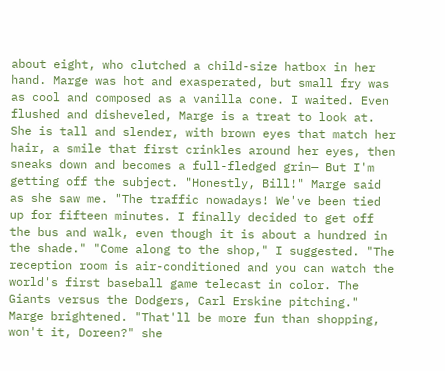about eight, who clutched a child-size hatbox in her hand. Marge was hot and exasperated, but small fry was as cool and composed as a vanilla cone. I waited. Even flushed and disheveled, Marge is a treat to look at. She is tall and slender, with brown eyes that match her hair, a smile that first crinkles around her eyes, then sneaks down and becomes a full-fledged grin— But I'm getting off the subject. "Honestly, Bill!" Marge said as she saw me. "The traffic nowadays! We've been tied up for fifteen minutes. I finally decided to get off the bus and walk, even though it is about a hundred in the shade." "Come along to the shop," I suggested. "The reception room is air-conditioned and you can watch the world's first baseball game telecast in color. The Giants versus the Dodgers, Carl Erskine pitching." Marge brightened. "That'll be more fun than shopping, won't it, Doreen?" she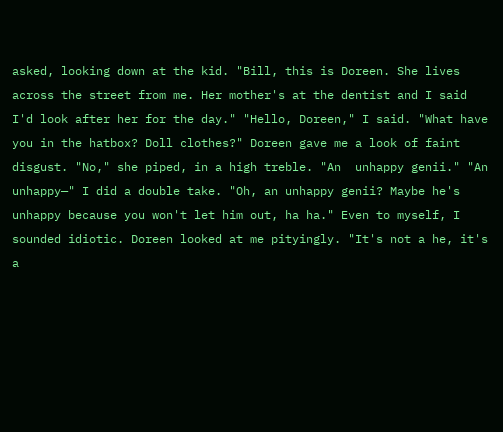asked, looking down at the kid. "Bill, this is Doreen. She lives across the street from me. Her mother's at the dentist and I said I'd look after her for the day." "Hello, Doreen," I said. "What have you in the hatbox? Doll clothes?" Doreen gave me a look of faint disgust. "No," she piped, in a high treble. "An  unhappy genii." "An unhappy—" I did a double take. "Oh, an unhappy genii? Maybe he's unhappy because you won't let him out, ha ha." Even to myself, I sounded idiotic. Doreen looked at me pityingly. "It's not a he, it's a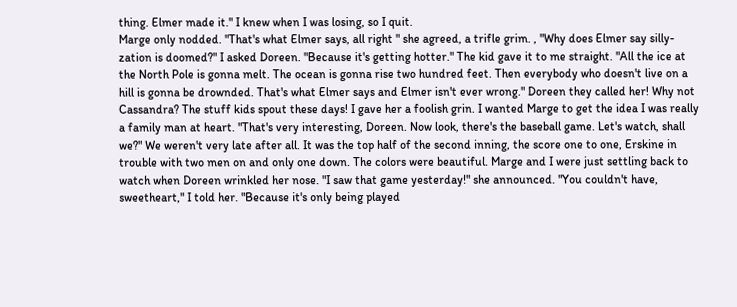thing. Elmer made it." I knew when I was losing, so I quit.
Marge only nodded. "That's what Elmer says, all right " she agreed, a trifle grim. , "Why does Elmer say silly-zation is doomed?" I asked Doreen. "Because it's getting hotter." The kid gave it to me straight. "All the ice at the North Pole is gonna melt. The ocean is gonna rise two hundred feet. Then everybody who doesn't live on a hill is gonna be drownded. That's what Elmer says and Elmer isn't ever wrong." Doreen they called her! Why not Cassandra? The stuff kids spout these days! I gave her a foolish grin. I wanted Marge to get the idea I was really a family man at heart. "That's very interesting, Doreen. Now look, there's the baseball game. Let's watch, shall we?" We weren't very late after all. It was the top half of the second inning, the score one to one, Erskine in trouble with two men on and only one down. The colors were beautiful. Marge and I were just settling back to watch when Doreen wrinkled her nose. "I saw that game yesterday!" she announced. "You couldn't have, sweetheart," I told her. "Because it's only being played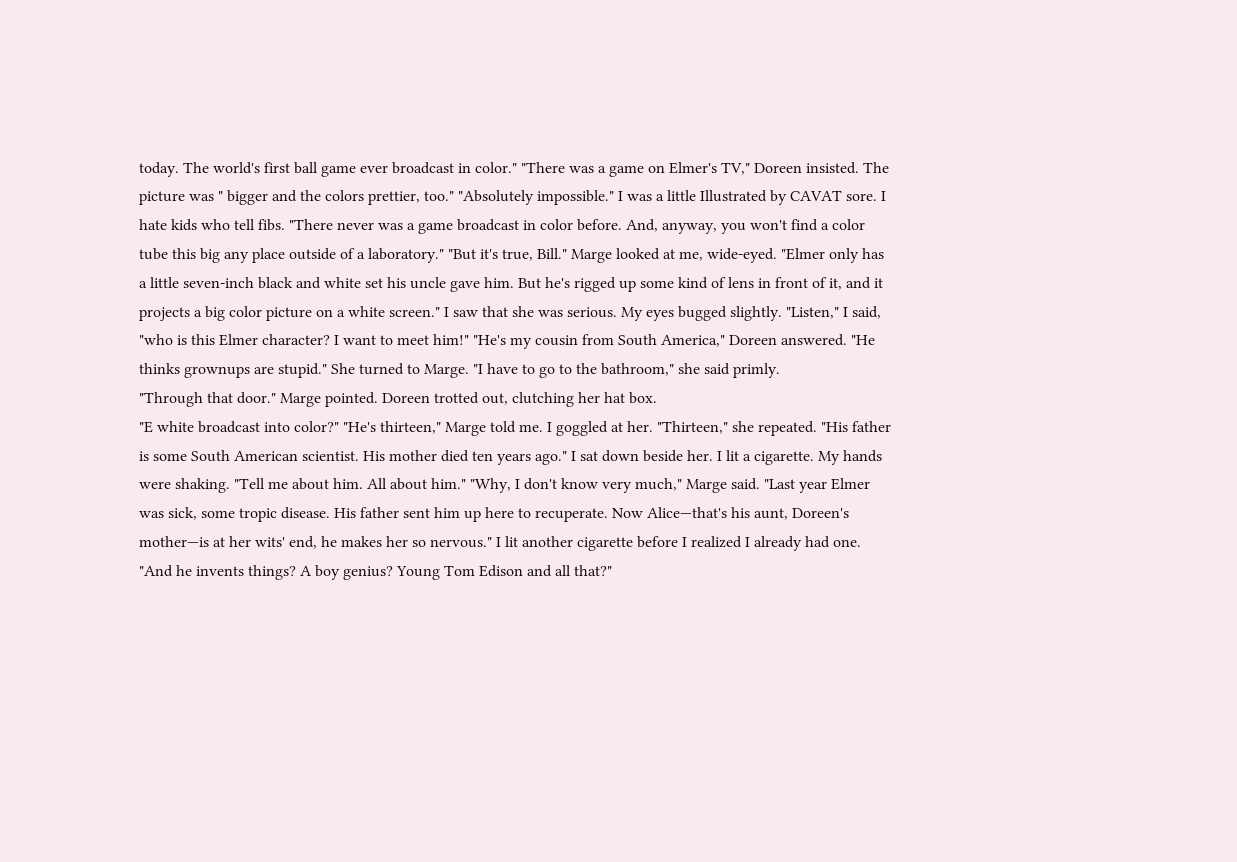today. The world's first ball game ever broadcast in color." "There was a game on Elmer's TV," Doreen insisted. The picture was " bigger and the colors prettier, too." "Absolutely impossible." I was a little Illustrated by CAVAT sore. I hate kids who tell fibs. "There never was a game broadcast in color before. And, anyway, you won't find a color tube this big any place outside of a laboratory." "But it's true, Bill." Marge looked at me, wide-eyed. "Elmer only has a little seven-inch black and white set his uncle gave him. But he's rigged up some kind of lens in front of it, and it projects a big color picture on a white screen." I saw that she was serious. My eyes bugged slightly. "Listen," I said, "who is this Elmer character? I want to meet him!" "He's my cousin from South America," Doreen answered. "He thinks grownups are stupid." She turned to Marge. "I have to go to the bathroom," she said primly.
"Through that door." Marge pointed. Doreen trotted out, clutching her hat box.
"E white broadcast into color?" "He's thirteen," Marge told me. I goggled at her. "Thirteen," she repeated. "His father is some South American scientist. His mother died ten years ago." I sat down beside her. I lit a cigarette. My hands were shaking. "Tell me about him. All about him." "Why, I don't know very much," Marge said. "Last year Elmer was sick, some tropic disease. His father sent him up here to recuperate. Now Alice—that's his aunt, Doreen's mother—is at her wits' end, he makes her so nervous." I lit another cigarette before I realized I already had one. "And he invents things? A boy genius? Young Tom Edison and all that?"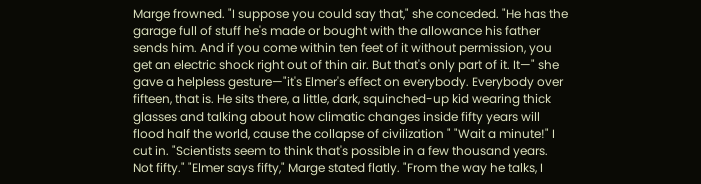Marge frowned. "I suppose you could say that," she conceded. "He has the garage full of stuff he's made or bought with the allowance his father sends him. And if you come within ten feet of it without permission, you get an electric shock right out of thin air. But that's only part of it. It—" she gave a helpless gesture—"it's Elmer's effect on everybody. Everybody over fifteen, that is. He sits there, a little, dark, squinched-up kid wearing thick glasses and talking about how climatic changes inside fifty years will flood half the world, cause the collapse of civilization " "Wait a minute!" I cut in. "Scientists seem to think that's possible in a few thousand years. Not fifty." "Elmer says fifty," Marge stated flatly. "From the way he talks, I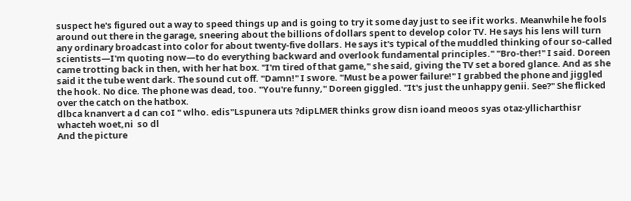suspect he's figured out a way to speed things up and is going to try it some day just to see if it works. Meanwhile he fools around out there in the garage, sneering about the billions of dollars spent to develop color TV. He says his lens will turn any ordinary broadcast into color for about twenty-five dollars. He says it's typical of the muddled thinking of our so-called scientists—I'm quoting now—to do everything backward and overlook fundamental principles." "Bro-ther!" I said. Doreen came trotting back in then, with her hat box. "I'm tired of that game," she said, giving the TV set a bored glance. And as she said it the tube went dark. The sound cut off. "Damn!" I swore. "Must be a power failure!" I grabbed the phone and jiggled the hook. No dice. The phone was dead, too. "You're funny," Doreen giggled. "It's just the unhappy genii. See?" She flicked over the catch on the hatbox.
dlbca knanvert a d can coI " wlho. edis"Lspunera uts ?dipLMER thinks grow disn ioand meoos syas otaz-yllicharthisr whacteh woet,ni  so dl
And the picture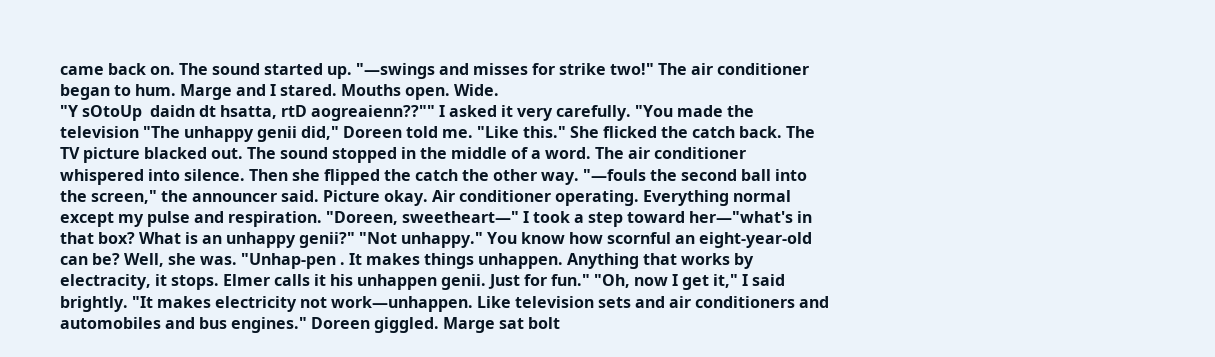came back on. The sound started up. "—swings and misses for strike two!" The air conditioner began to hum. Marge and I stared. Mouths open. Wide.
"Y sOtoUp  daidn dt hsatta, rtD aogreaienn??"" I asked it very carefully. "You made the television "The unhappy genii did," Doreen told me. "Like this." She flicked the catch back. The TV picture blacked out. The sound stopped in the middle of a word. The air conditioner whispered into silence. Then she flipped the catch the other way. "—fouls the second ball into the screen," the announcer said. Picture okay. Air conditioner operating. Everything normal except my pulse and respiration. "Doreen, sweetheart—" I took a step toward her—"what's in that box? What is an unhappy genii?" "Not unhappy." You know how scornful an eight-year-old can be? Well, she was. "Unhap-pen . It makes things unhappen. Anything that works by electracity, it stops. Elmer calls it his unhappen genii. Just for fun." "Oh, now I get it," I said brightly. "It makes electricity not work—unhappen. Like television sets and air conditioners and automobiles and bus engines." Doreen giggled. Marge sat bolt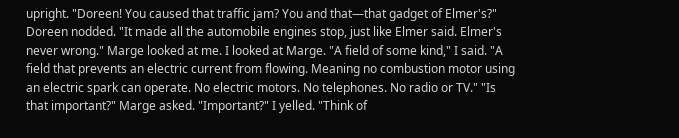upright. "Doreen! You caused that traffic jam? You and that—that gadget of Elmer's?" Doreen nodded. "It made all the automobile engines stop, just like Elmer said. Elmer's never wrong." Marge looked at me. I looked at Marge. "A field of some kind," I said. "A field that prevents an electric current from flowing. Meaning no combustion motor using an electric spark can operate. No electric motors. No telephones. No radio or TV." "Is that important?" Marge asked. "Important?" I yelled. "Think of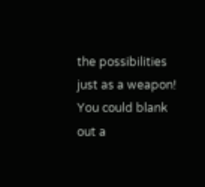the possibilities just as a weapon! You could blank out a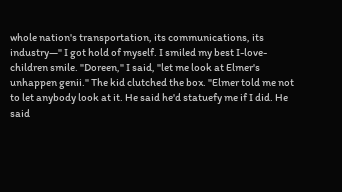whole nation's transportation, its communications, its industry—" I got hold of myself. I smiled my best I-love-children smile. "Doreen," I said, "let me look at Elmer's unhappen genii." The kid clutched the box. "Elmer told me not to let anybody look at it. He said he'd statuefy me if I did. He said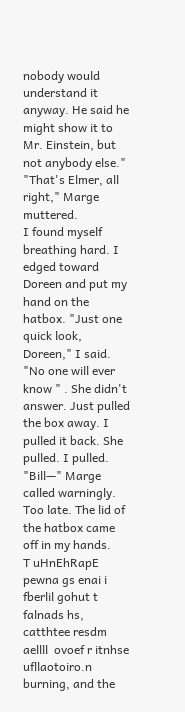nobody would understand it anyway. He said he might show it to Mr. Einstein, but not anybody else." "That's Elmer, all right," Marge muttered.
I found myself breathing hard. I edged toward Doreen and put my hand on the hatbox. "Just one quick look, Doreen," I said. "No one will ever know " . She didn't answer. Just pulled the box away. I pulled it back. She pulled. I pulled. "Bill—" Marge called warningly. Too late. The lid of the hatbox came off in my hands.
T uHnEhRapE pewna gs enai i fberlil gohut t falnads hs, catthtee resdm aellll  ovoef r itnhse ufllaotoiro.n burning, and the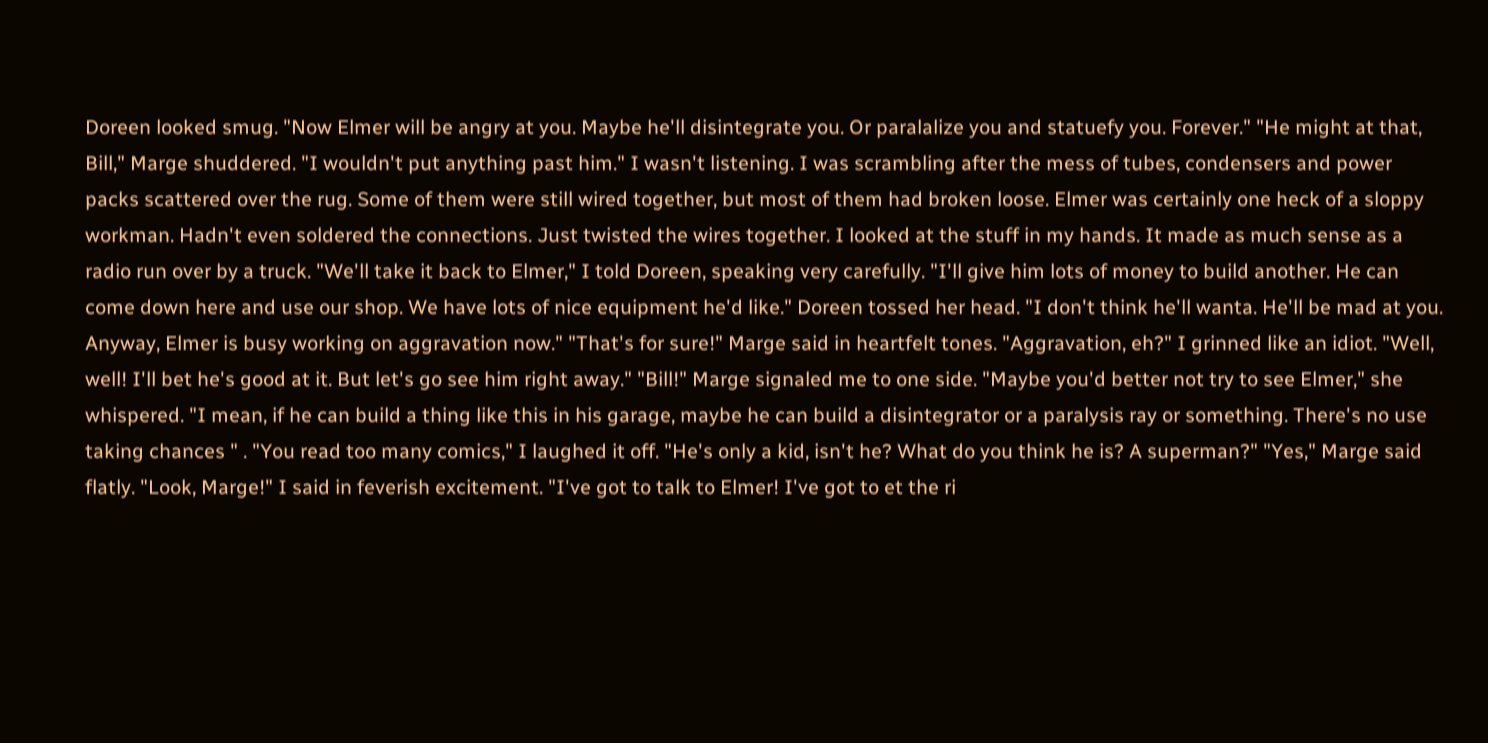Doreen looked smug. "Now Elmer will be angry at you. Maybe he'll disintegrate you. Or paralalize you and statuefy you. Forever." "He might at that, Bill," Marge shuddered. "I wouldn't put anything past him." I wasn't listening. I was scrambling after the mess of tubes, condensers and power packs scattered over the rug. Some of them were still wired together, but most of them had broken loose. Elmer was certainly one heck of a sloppy workman. Hadn't even soldered the connections. Just twisted the wires together. I looked at the stuff in my hands. It made as much sense as a radio run over by a truck. "We'll take it back to Elmer," I told Doreen, speaking very carefully. "I'll give him lots of money to build another. He can come down here and use our shop. We have lots of nice equipment he'd like." Doreen tossed her head. "I don't think he'll wanta. He'll be mad at you. Anyway, Elmer is busy working on aggravation now." "That's for sure!" Marge said in heartfelt tones. "Aggravation, eh?" I grinned like an idiot. "Well, well! I'll bet he's good at it. But let's go see him right away." "Bill!" Marge signaled me to one side. "Maybe you'd better not try to see Elmer," she whispered. "I mean, if he can build a thing like this in his garage, maybe he can build a disintegrator or a paralysis ray or something. There's no use taking chances " . "You read too many comics," I laughed it off. "He's only a kid, isn't he? What do you think he is? A superman?" "Yes," Marge said flatly. "Look, Marge!" I said in feverish excitement. "I've got to talk to Elmer! I've got to et the ri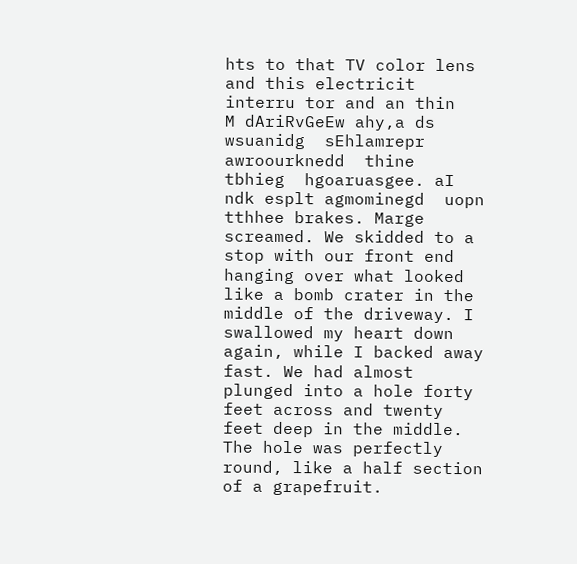hts to that TV color lens and this electricit interru tor and an thin
M dAriRvGeEw ahy,a ds wsuanidg  sEhlamrepr  awroourknedd  thine  tbhieg  hgoaruasgee. aI ndk esplt agmominegd  uopn  tthhee brakes. Marge screamed. We skidded to a stop with our front end hanging over what looked like a bomb crater in the middle of the driveway. I swallowed my heart down again, while I backed away fast. We had almost plunged into a hole forty feet across and twenty feet deep in the middle. The hole was perfectly round, like a half section of a grapefruit.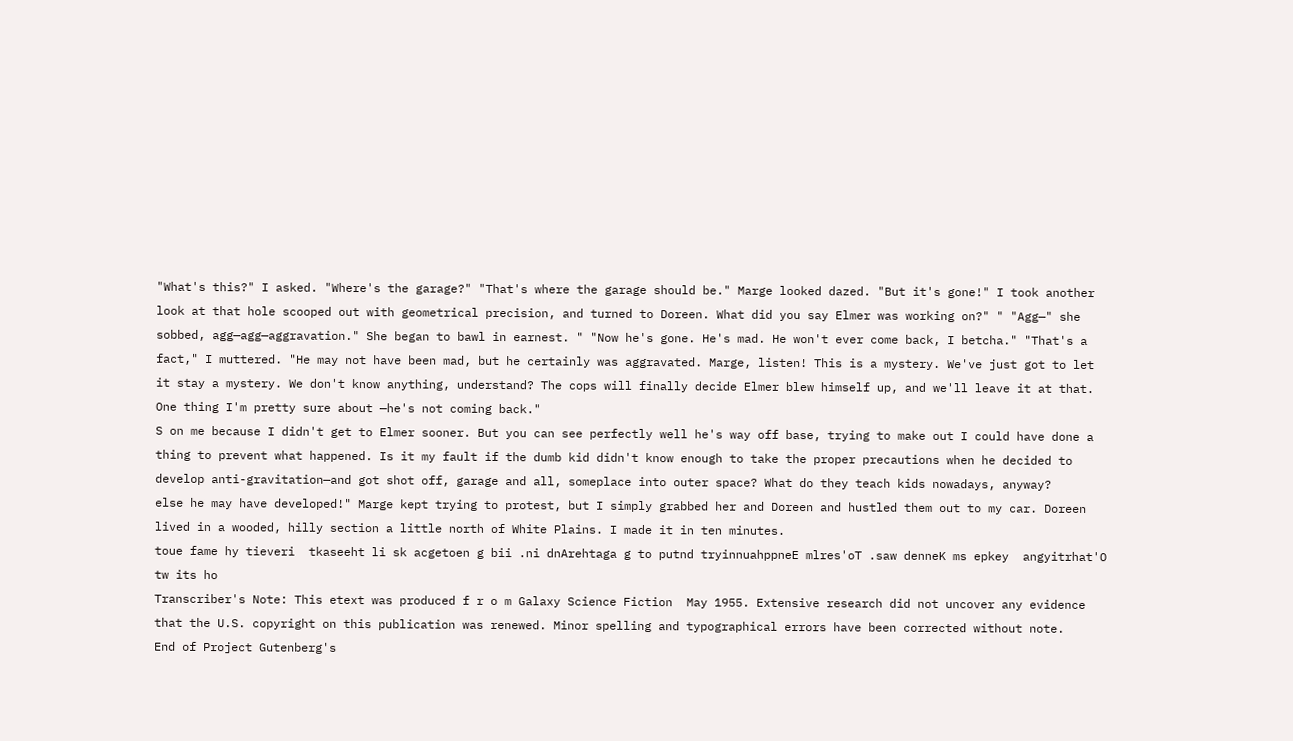"What's this?" I asked. "Where's the garage?" "That's where the garage should be." Marge looked dazed. "But it's gone!" I took another look at that hole scooped out with geometrical precision, and turned to Doreen. What did you say Elmer was working on?" " "Agg—" she sobbed, agg—agg—aggravation." She began to bawl in earnest. " "Now he's gone. He's mad. He won't ever come back, I betcha." "That's a fact," I muttered. "He may not have been mad, but he certainly was aggravated. Marge, listen! This is a mystery. We've just got to let it stay a mystery. We don't know anything, understand? The cops will finally decide Elmer blew himself up, and we'll leave it at that. One thing I'm pretty sure about —he's not coming back."
S on me because I didn't get to Elmer sooner. But you can see perfectly well he's way off base, trying to make out I could have done a thing to prevent what happened. Is it my fault if the dumb kid didn't know enough to take the proper precautions when he decided to develop anti-gravitation—and got shot off, garage and all, someplace into outer space? What do they teach kids nowadays, anyway?
else he may have developed!" Marge kept trying to protest, but I simply grabbed her and Doreen and hustled them out to my car. Doreen lived in a wooded, hilly section a little north of White Plains. I made it in ten minutes.
toue fame hy tieveri  tkaseeht li sk acgetoen g bii .ni dnArehtaga g to putnd tryinnuahppneE mlres'oT .saw denneK ms epkey  angyitrhat'O tw its ho
Transcriber's Note: This etext was produced f r o m Galaxy Science Fiction  May 1955. Extensive research did not uncover any evidence that the U.S. copyright on this publication was renewed. Minor spelling and typographical errors have been corrected without note.
End of Project Gutenberg's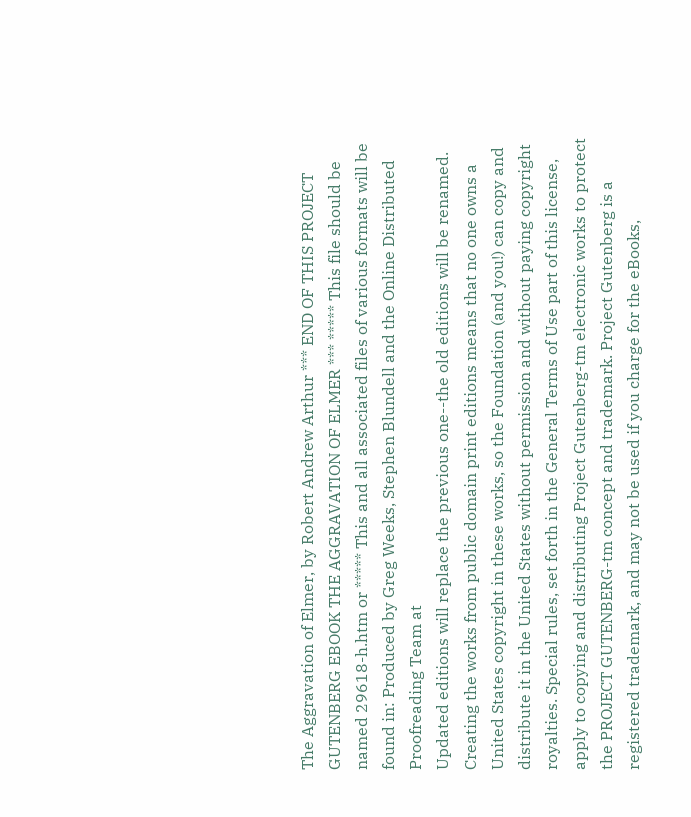The Aggravation of Elmer, by Robert Andrew Arthur *** END OF THIS PROJECT GUTENBERG EBOOK THE AGGRAVATION OF ELMER *** ***** This file should be named 29618-h.htm or ***** This and all associated files of various formats will be found in: Produced by Greg Weeks, Stephen Blundell and the Online Distributed Proofreading Team at
Updated editions will replace the previous one--the old editions will be renamed. Creating the works from public domain print editions means that no one owns a United States copyright in these works, so the Foundation (and you!) can copy and distribute it in the United States without permission and without paying copyright royalties. Special rules, set forth in the General Terms of Use part of this license, apply to copying and distributing Project Gutenberg-tm electronic works to protect the PROJECT GUTENBERG-tm concept and trademark. Project Gutenberg is a registered trademark, and may not be used if you charge for the eBooks,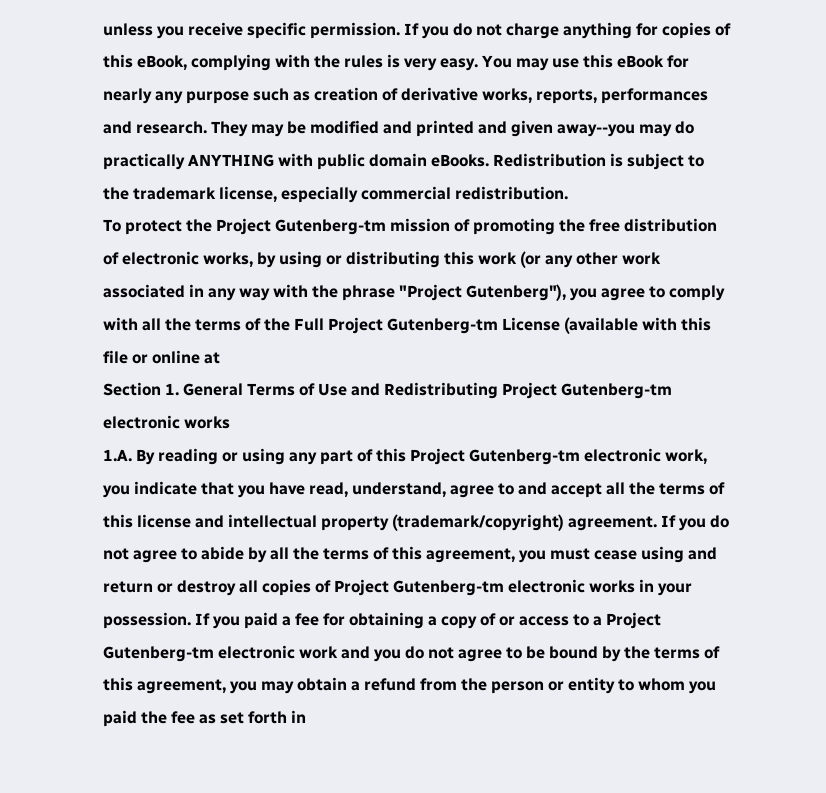unless you receive specific permission. If you do not charge anything for copies of this eBook, complying with the rules is very easy. You may use this eBook for nearly any purpose such as creation of derivative works, reports, performances and research. They may be modified and printed and given away--you may do practically ANYTHING with public domain eBooks. Redistribution is subject to the trademark license, especially commercial redistribution.
To protect the Project Gutenberg-tm mission of promoting the free distribution of electronic works, by using or distributing this work (or any other work associated in any way with the phrase "Project Gutenberg"), you agree to comply with all the terms of the Full Project Gutenberg-tm License (available with this file or online at
Section 1. General Terms of Use and Redistributing Project Gutenberg-tm electronic works
1.A. By reading or using any part of this Project Gutenberg-tm electronic work, you indicate that you have read, understand, agree to and accept all the terms of this license and intellectual property (trademark/copyright) agreement. If you do not agree to abide by all the terms of this agreement, you must cease using and return or destroy all copies of Project Gutenberg-tm electronic works in your possession. If you paid a fee for obtaining a copy of or access to a Project Gutenberg-tm electronic work and you do not agree to be bound by the terms of this agreement, you may obtain a refund from the person or entity to whom you paid the fee as set forth in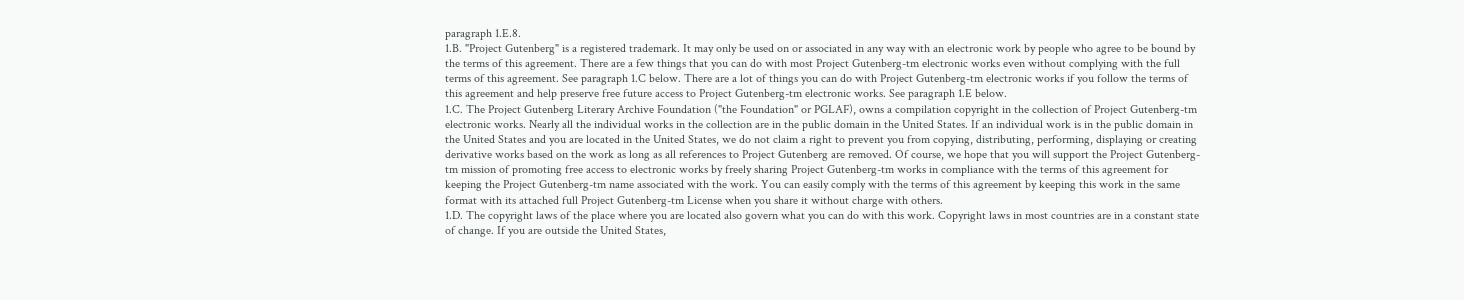paragraph 1.E.8.
1.B. "Project Gutenberg" is a registered trademark. It may only be used on or associated in any way with an electronic work by people who agree to be bound by the terms of this agreement. There are a few things that you can do with most Project Gutenberg-tm electronic works even without complying with the full terms of this agreement. See paragraph 1.C below. There are a lot of things you can do with Project Gutenberg-tm electronic works if you follow the terms of this agreement and help preserve free future access to Project Gutenberg-tm electronic works. See paragraph 1.E below.
1.C. The Project Gutenberg Literary Archive Foundation ("the Foundation" or PGLAF), owns a compilation copyright in the collection of Project Gutenberg-tm electronic works. Nearly all the individual works in the collection are in the public domain in the United States. If an individual work is in the public domain in the United States and you are located in the United States, we do not claim a right to prevent you from copying, distributing, performing, displaying or creating derivative works based on the work as long as all references to Project Gutenberg are removed. Of course, we hope that you will support the Project Gutenberg-tm mission of promoting free access to electronic works by freely sharing Project Gutenberg-tm works in compliance with the terms of this agreement for keeping the Project Gutenberg-tm name associated with the work. You can easily comply with the terms of this agreement by keeping this work in the same format with its attached full Project Gutenberg-tm License when you share it without charge with others.
1.D. The copyright laws of the place where you are located also govern what you can do with this work. Copyright laws in most countries are in a constant state of change. If you are outside the United States,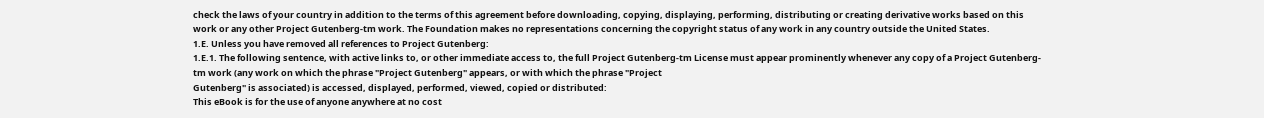check the laws of your country in addition to the terms of this agreement before downloading, copying, displaying, performing, distributing or creating derivative works based on this work or any other Project Gutenberg-tm work. The Foundation makes no representations concerning the copyright status of any work in any country outside the United States.
1.E. Unless you have removed all references to Project Gutenberg:
1.E.1. The following sentence, with active links to, or other immediate access to, the full Project Gutenberg-tm License must appear prominently whenever any copy of a Project Gutenberg-tm work (any work on which the phrase "Project Gutenberg" appears, or with which the phrase "Project
Gutenberg" is associated) is accessed, displayed, performed, viewed, copied or distributed:
This eBook is for the use of anyone anywhere at no cost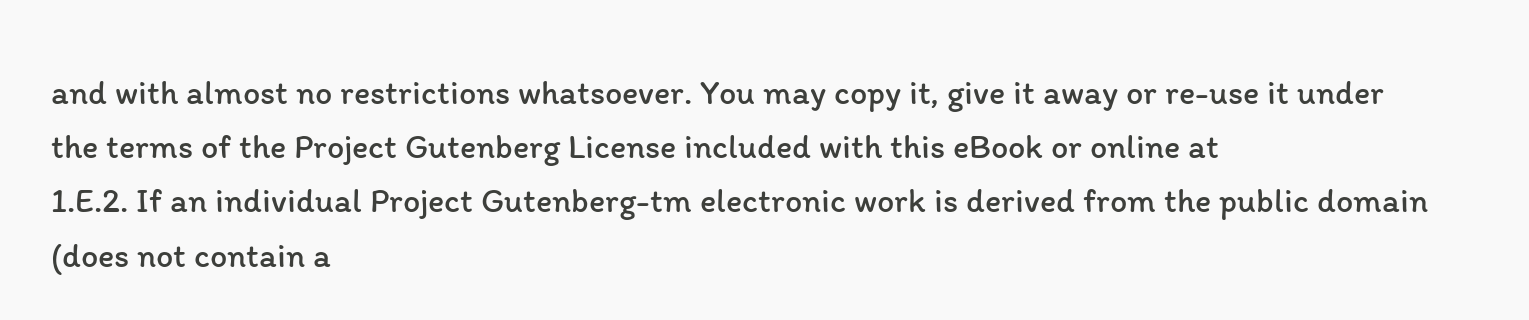and with almost no restrictions whatsoever. You may copy it, give it away or re-use it under the terms of the Project Gutenberg License included with this eBook or online at
1.E.2. If an individual Project Gutenberg-tm electronic work is derived from the public domain (does not contain a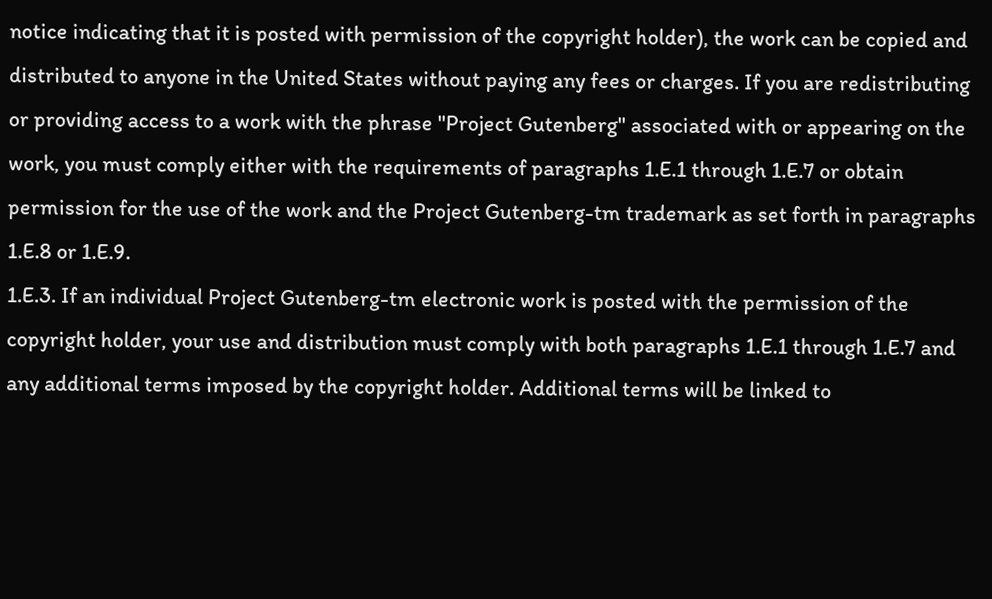notice indicating that it is posted with permission of the copyright holder), the work can be copied and distributed to anyone in the United States without paying any fees or charges. If you are redistributing or providing access to a work with the phrase "Project Gutenberg" associated with or appearing on the work, you must comply either with the requirements of paragraphs 1.E.1 through 1.E.7 or obtain permission for the use of the work and the Project Gutenberg-tm trademark as set forth in paragraphs 1.E.8 or 1.E.9.
1.E.3. If an individual Project Gutenberg-tm electronic work is posted with the permission of the copyright holder, your use and distribution must comply with both paragraphs 1.E.1 through 1.E.7 and any additional terms imposed by the copyright holder. Additional terms will be linked to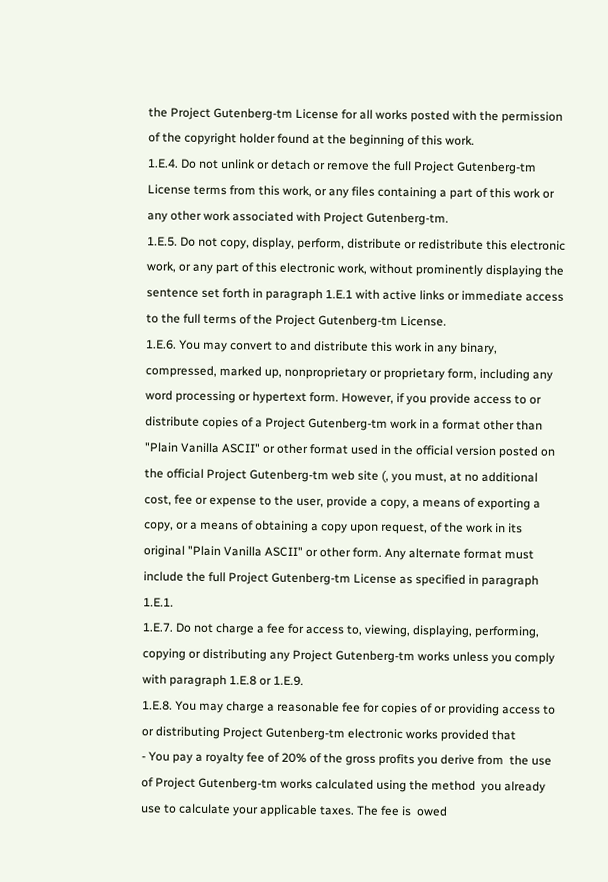the Project Gutenberg-tm License for all works posted with the permission of the copyright holder found at the beginning of this work.
1.E.4. Do not unlink or detach or remove the full Project Gutenberg-tm License terms from this work, or any files containing a part of this work or any other work associated with Project Gutenberg-tm.
1.E.5. Do not copy, display, perform, distribute or redistribute this electronic work, or any part of this electronic work, without prominently displaying the sentence set forth in paragraph 1.E.1 with active links or immediate access to the full terms of the Project Gutenberg-tm License.
1.E.6. You may convert to and distribute this work in any binary, compressed, marked up, nonproprietary or proprietary form, including any word processing or hypertext form. However, if you provide access to or distribute copies of a Project Gutenberg-tm work in a format other than "Plain Vanilla ASCII" or other format used in the official version posted on the official Project Gutenberg-tm web site (, you must, at no additional cost, fee or expense to the user, provide a copy, a means of exporting a copy, or a means of obtaining a copy upon request, of the work in its original "Plain Vanilla ASCII" or other form. Any alternate format must include the full Project Gutenberg-tm License as specified in paragraph 1.E.1.
1.E.7. Do not charge a fee for access to, viewing, displaying, performing, copying or distributing any Project Gutenberg-tm works unless you comply with paragraph 1.E.8 or 1.E.9.
1.E.8. You may charge a reasonable fee for copies of or providing access to or distributing Project Gutenberg-tm electronic works provided that
- You pay a royalty fee of 20% of the gross profits you derive from  the use of Project Gutenberg-tm works calculated using the method  you already use to calculate your applicable taxes. The fee is  owed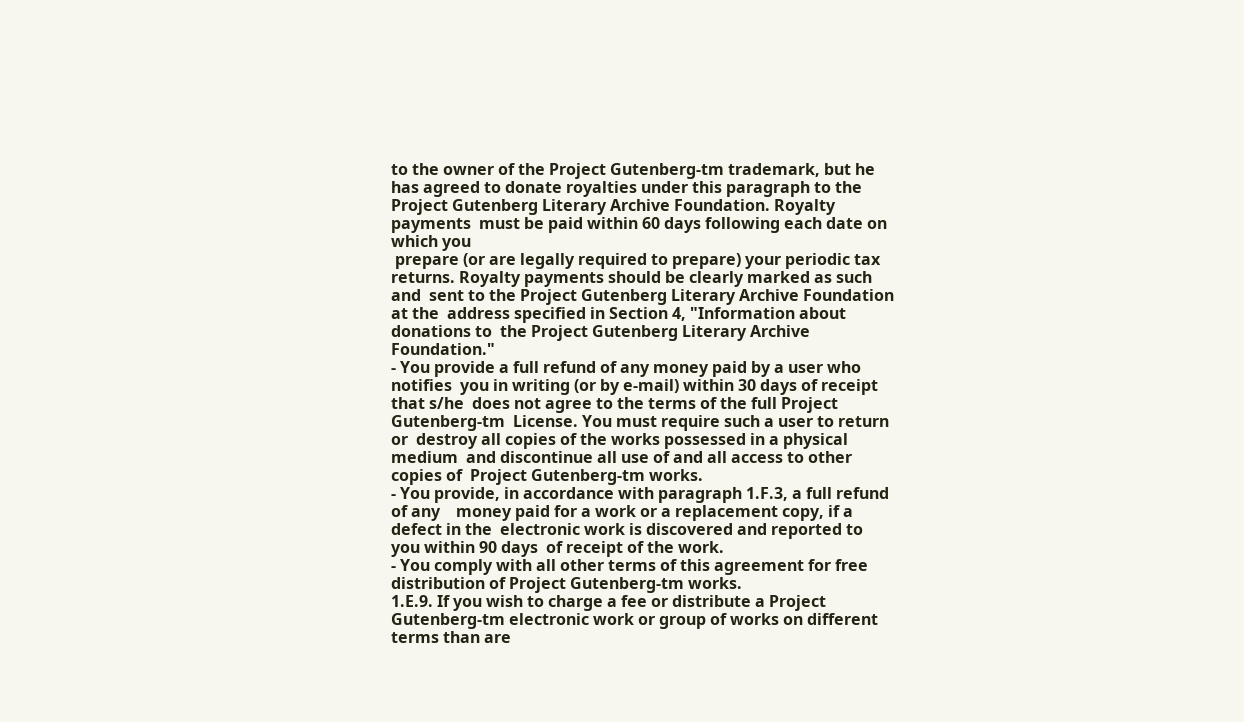to the owner of the Project Gutenberg-tm trademark, but he  has agreed to donate royalties under this paragraph to the  Project Gutenberg Literary Archive Foundation. Royalty payments  must be paid within 60 days following each date on which you
 prepare (or are legally required to prepare) your periodic tax  returns. Royalty payments should be clearly marked as such and  sent to the Project Gutenberg Literary Archive Foundation at the  address specified in Section 4, "Information about donations to  the Project Gutenberg Literary Archive Foundation."
- You provide a full refund of any money paid by a user who notifies  you in writing (or by e-mail) within 30 days of receipt that s/he  does not agree to the terms of the full Project Gutenberg-tm  License. You must require such a user to return or  destroy all copies of the works possessed in a physical medium  and discontinue all use of and all access to other copies of  Project Gutenberg-tm works.
- You provide, in accordance with paragraph 1.F.3, a full refund of any    money paid for a work or a replacement copy, if a defect in the  electronic work is discovered and reported to you within 90 days  of receipt of the work.
- You comply with all other terms of this agreement for free  distribution of Project Gutenberg-tm works.
1.E.9. If you wish to charge a fee or distribute a Project Gutenberg-tm electronic work or group of works on different terms than are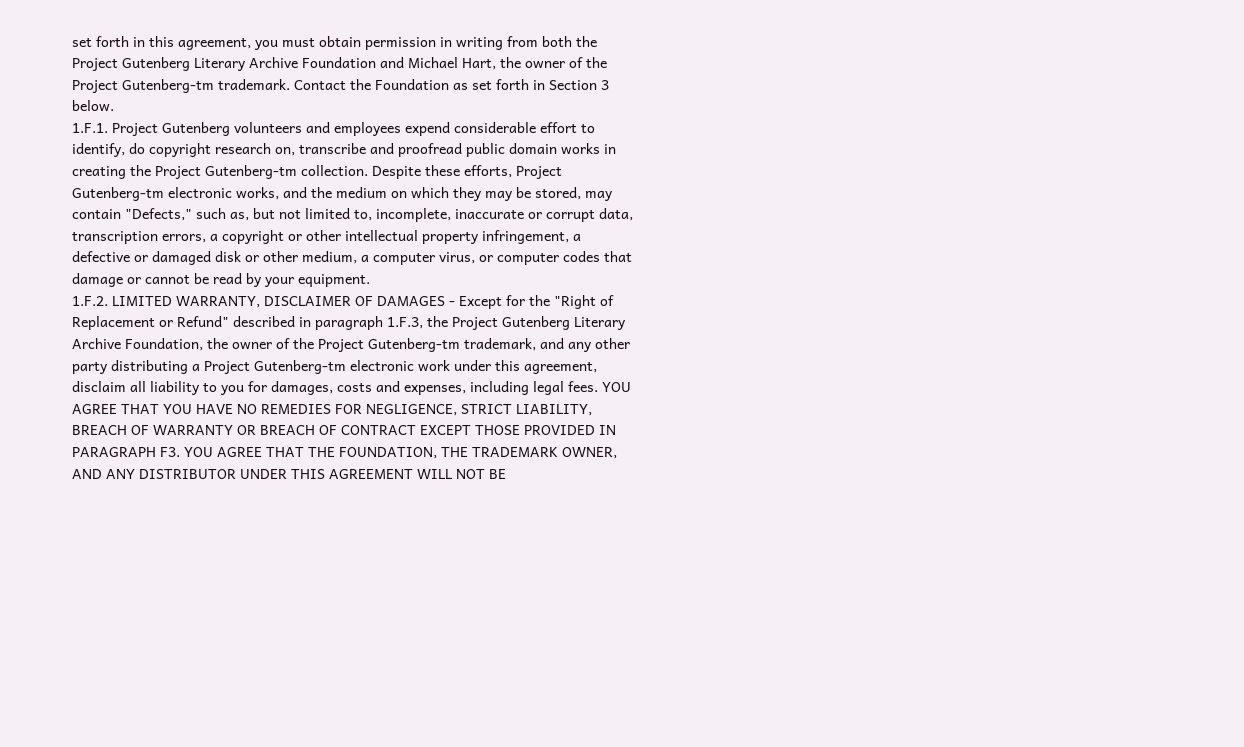set forth in this agreement, you must obtain permission in writing from both the Project Gutenberg Literary Archive Foundation and Michael Hart, the owner of the Project Gutenberg-tm trademark. Contact the Foundation as set forth in Section 3 below.
1.F.1. Project Gutenberg volunteers and employees expend considerable effort to identify, do copyright research on, transcribe and proofread public domain works in creating the Project Gutenberg-tm collection. Despite these efforts, Project Gutenberg-tm electronic works, and the medium on which they may be stored, may contain "Defects," such as, but not limited to, incomplete, inaccurate or corrupt data, transcription errors, a copyright or other intellectual property infringement, a defective or damaged disk or other medium, a computer virus, or computer codes that damage or cannot be read by your equipment.
1.F.2. LIMITED WARRANTY, DISCLAIMER OF DAMAGES - Except for the "Right of Replacement or Refund" described in paragraph 1.F.3, the Project Gutenberg Literary Archive Foundation, the owner of the Project Gutenberg-tm trademark, and any other party distributing a Project Gutenberg-tm electronic work under this agreement, disclaim all liability to you for damages, costs and expenses, including legal fees. YOU AGREE THAT YOU HAVE NO REMEDIES FOR NEGLIGENCE, STRICT LIABILITY, BREACH OF WARRANTY OR BREACH OF CONTRACT EXCEPT THOSE PROVIDED IN PARAGRAPH F3. YOU AGREE THAT THE FOUNDATION, THE TRADEMARK OWNER, AND ANY DISTRIBUTOR UNDER THIS AGREEMENT WILL NOT BE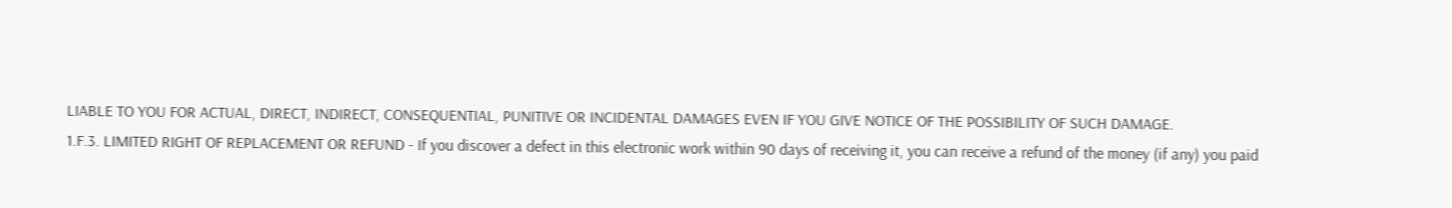LIABLE TO YOU FOR ACTUAL, DIRECT, INDIRECT, CONSEQUENTIAL, PUNITIVE OR INCIDENTAL DAMAGES EVEN IF YOU GIVE NOTICE OF THE POSSIBILITY OF SUCH DAMAGE.
1.F.3. LIMITED RIGHT OF REPLACEMENT OR REFUND - If you discover a defect in this electronic work within 90 days of receiving it, you can receive a refund of the money (if any) you paid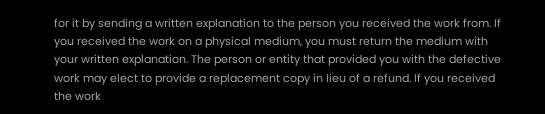for it by sending a written explanation to the person you received the work from. If you received the work on a physical medium, you must return the medium with your written explanation. The person or entity that provided you with the defective work may elect to provide a replacement copy in lieu of a refund. If you received the work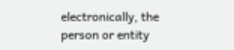electronically, the person or entity